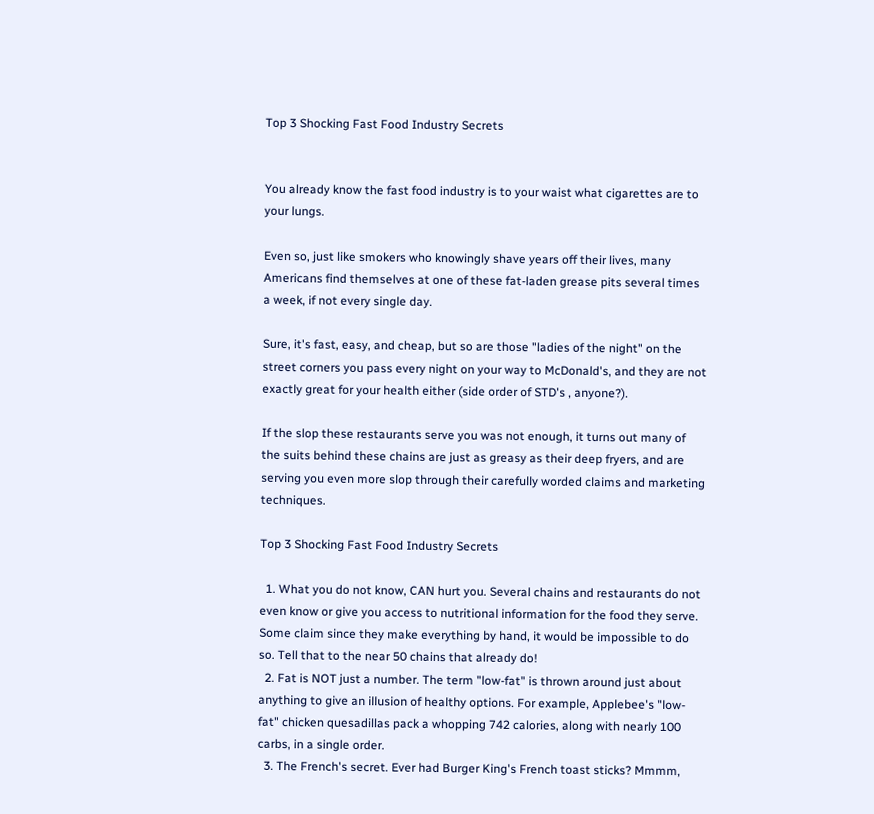Top 3 Shocking Fast Food Industry Secrets


You already know the fast food industry is to your waist what cigarettes are to your lungs.

Even so, just like smokers who knowingly shave years off their lives, many Americans find themselves at one of these fat-laden grease pits several times a week, if not every single day.

Sure, it's fast, easy, and cheap, but so are those "ladies of the night" on the street corners you pass every night on your way to McDonald's, and they are not exactly great for your health either (side order of STD's , anyone?).

If the slop these restaurants serve you was not enough, it turns out many of the suits behind these chains are just as greasy as their deep fryers, and are serving you even more slop through their carefully worded claims and marketing techniques.

Top 3 Shocking Fast Food Industry Secrets

  1. What you do not know, CAN hurt you. Several chains and restaurants do not even know or give you access to nutritional information for the food they serve. Some claim since they make everything by hand, it would be impossible to do so. Tell that to the near 50 chains that already do!
  2. Fat is NOT just a number. The term "low-fat" is thrown around just about anything to give an illusion of healthy options. For example, Applebee's "low-fat" chicken quesadillas pack a whopping 742 calories, along with nearly 100 carbs, in a single order.
  3. The French's secret. Ever had Burger King's French toast sticks? Mmmm,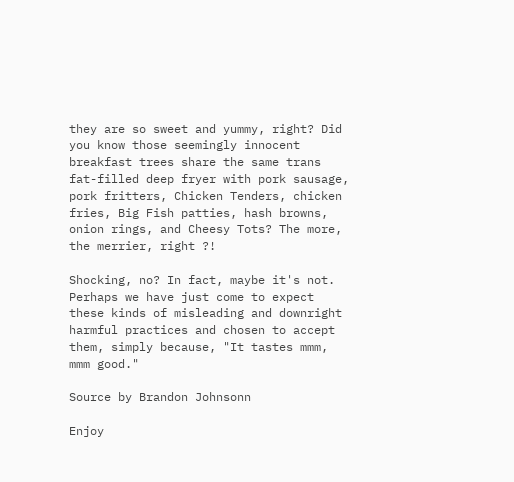they are so sweet and yummy, right? Did you know those seemingly innocent breakfast trees share the same trans fat-filled deep fryer with pork sausage, pork fritters, Chicken Tenders, chicken fries, Big Fish patties, hash browns, onion rings, and Cheesy Tots? The more, the merrier, right ?!

Shocking, no? In fact, maybe it's not. Perhaps we have just come to expect these kinds of misleading and downright harmful practices and chosen to accept them, simply because, "It tastes mmm, mmm good."

Source by Brandon Johnsonn

Enjoy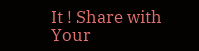It ! Share with Your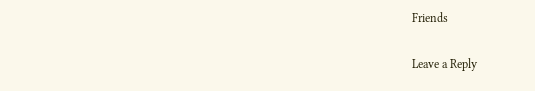Friends

Leave a Reply